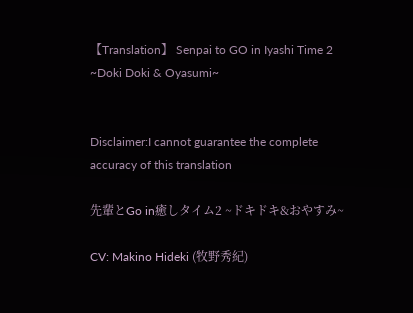【Translation】 Senpai to GO in Iyashi Time 2 ~Doki Doki & Oyasumi~


Disclaimer:I cannot guarantee the complete accuracy of this translation

先輩とGo in癒しタイム2 ~ドキドキ&おやすみ~

CV: Makino Hideki (牧野秀紀)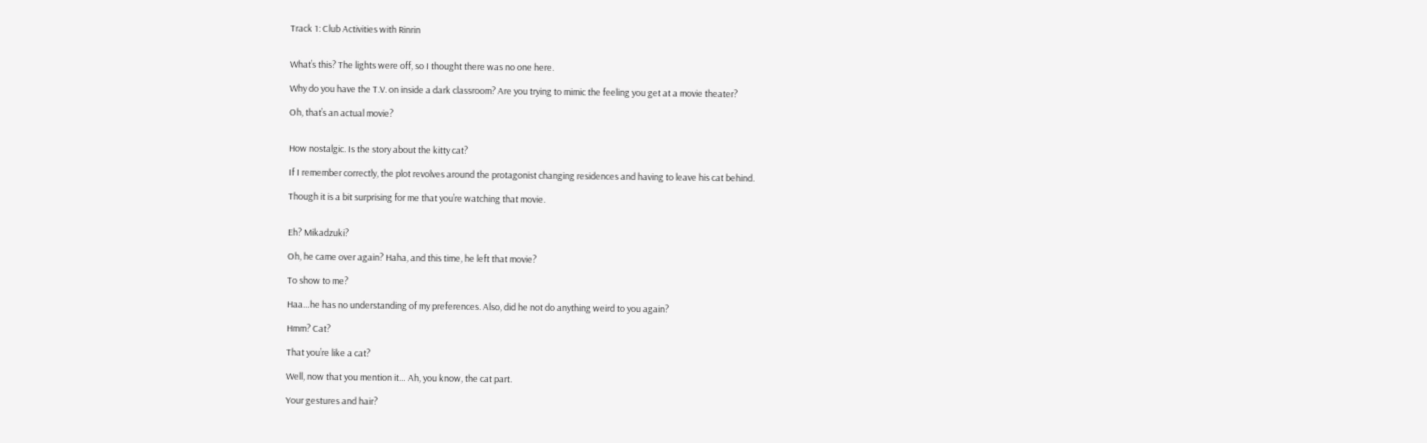Track 1: Club Activities with Rinrin


What’s this? The lights were off, so I thought there was no one here.

Why do you have the T.V. on inside a dark classroom? Are you trying to mimic the feeling you get at a movie theater?

Oh, that’s an actual movie?


How nostalgic. Is the story about the kitty cat?

If I remember correctly, the plot revolves around the protagonist changing residences and having to leave his cat behind.

Though it is a bit surprising for me that you’re watching that movie.


Eh? Mikadzuki?

Oh, he came over again? Haha, and this time, he left that movie?

To show to me?

Haa…he has no understanding of my preferences. Also, did he not do anything weird to you again?

Hmm? Cat?

That you’re like a cat?

Well, now that you mention it… Ah, you know, the cat part.

Your gestures and hair?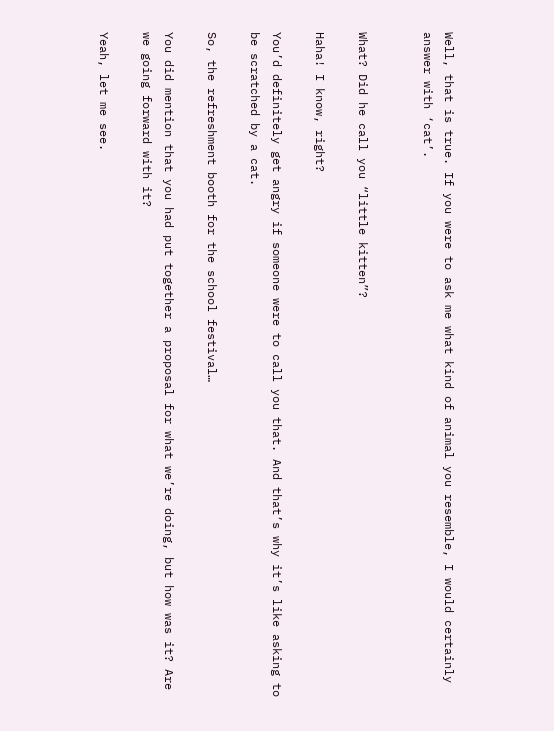Well, that is true. If you were to ask me what kind of animal you resemble, I would certainly answer with ‘cat’.


What? Did he call you “little kitten”?

Haha! I know, right?

You’d definitely get angry if someone were to call you that. And that’s why it’s like asking to be scratched by a cat.

So, the refreshment booth for the school festival…

You did mention that you had put together a proposal for what we’re doing, but how was it? Are we going forward with it?

Yeah, let me see.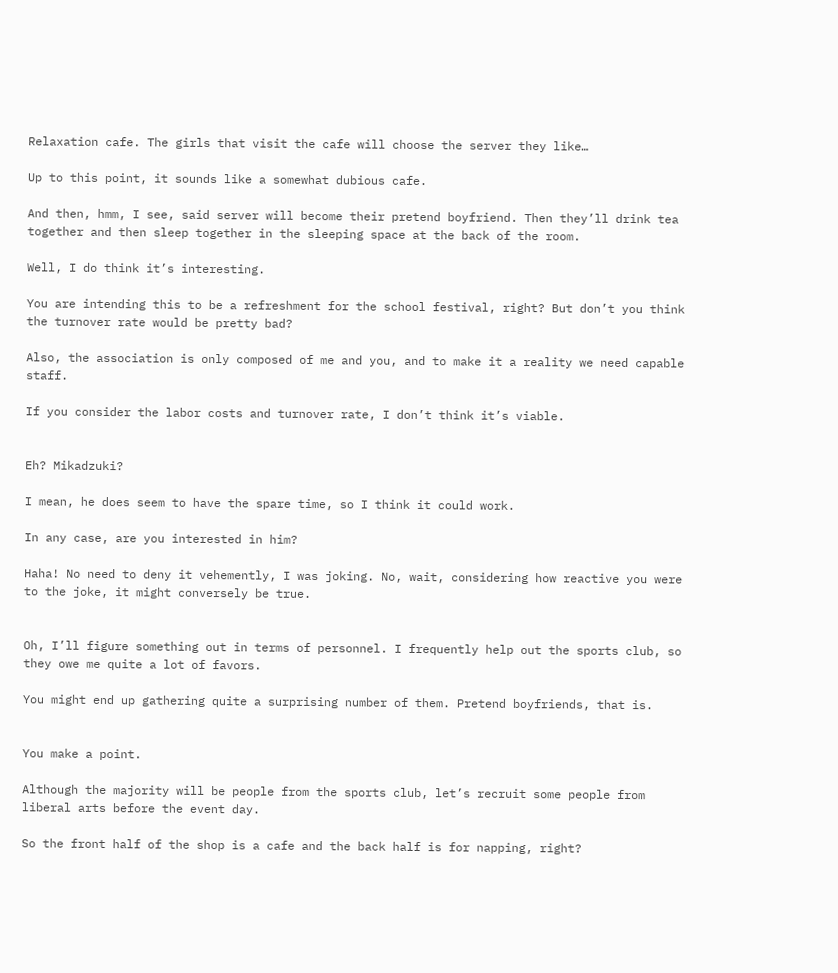Relaxation cafe. The girls that visit the cafe will choose the server they like…

Up to this point, it sounds like a somewhat dubious cafe.

And then, hmm, I see, said server will become their pretend boyfriend. Then they’ll drink tea together and then sleep together in the sleeping space at the back of the room.

Well, I do think it’s interesting.

You are intending this to be a refreshment for the school festival, right? But don’t you think the turnover rate would be pretty bad?

Also, the association is only composed of me and you, and to make it a reality we need capable staff.

If you consider the labor costs and turnover rate, I don’t think it’s viable.


Eh? Mikadzuki?

I mean, he does seem to have the spare time, so I think it could work.

In any case, are you interested in him?

Haha! No need to deny it vehemently, I was joking. No, wait, considering how reactive you were to the joke, it might conversely be true.


Oh, I’ll figure something out in terms of personnel. I frequently help out the sports club, so they owe me quite a lot of favors.

You might end up gathering quite a surprising number of them. Pretend boyfriends, that is.


You make a point.

Although the majority will be people from the sports club, let’s recruit some people from liberal arts before the event day.

So the front half of the shop is a cafe and the back half is for napping, right?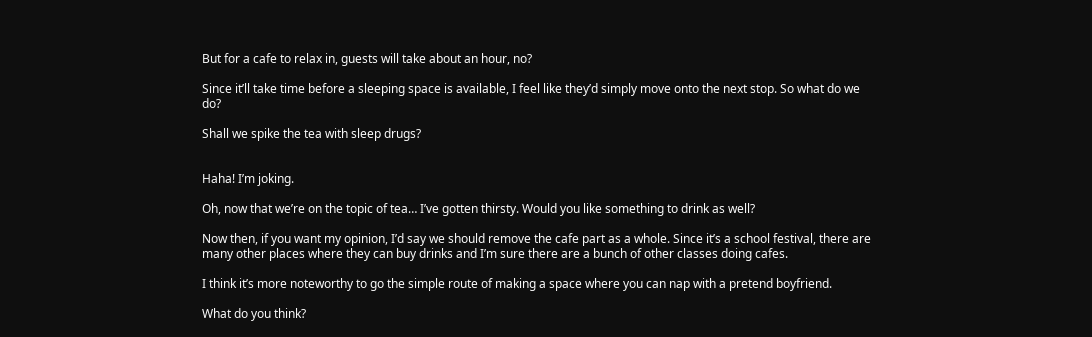But for a cafe to relax in, guests will take about an hour, no?

Since it’ll take time before a sleeping space is available, I feel like they’d simply move onto the next stop. So what do we do?

Shall we spike the tea with sleep drugs?


Haha! I’m joking.

Oh, now that we’re on the topic of tea… I’ve gotten thirsty. Would you like something to drink as well?

Now then, if you want my opinion, I’d say we should remove the cafe part as a whole. Since it’s a school festival, there are many other places where they can buy drinks and I’m sure there are a bunch of other classes doing cafes.

I think it’s more noteworthy to go the simple route of making a space where you can nap with a pretend boyfriend.

What do you think?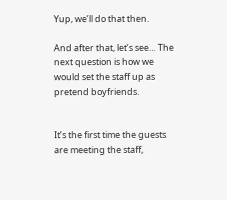Yup, we’ll do that then.

And after that, let’s see… The next question is how we would set the staff up as pretend boyfriends.


It’s the first time the guests are meeting the staff,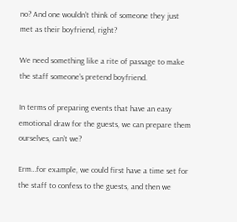no? And one wouldn’t think of someone they just met as their boyfriend, right?

We need something like a rite of passage to make the staff someone’s pretend boyfriend.

In terms of preparing events that have an easy emotional draw for the guests, we can prepare them ourselves, can’t we?

Erm…for example, we could first have a time set for the staff to confess to the guests, and then we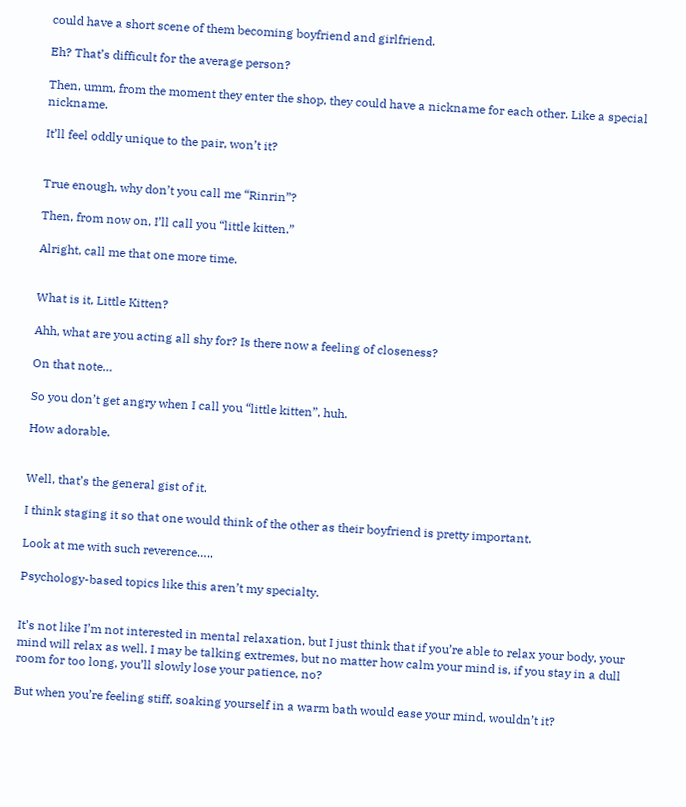could have a short scene of them becoming boyfriend and girlfriend.

Eh? That’s difficult for the average person?

Then, umm, from the moment they enter the shop, they could have a nickname for each other. Like a special nickname.

It’ll feel oddly unique to the pair, won’t it?


True enough, why don’t you call me “Rinrin”?

Then, from now on, I’ll call you “little kitten.”

Alright, call me that one more time.


What is it, Little Kitten?

Ahh, what are you acting all shy for? Is there now a feeling of closeness?

On that note…

So you don’t get angry when I call you “little kitten”, huh.

How adorable.


Well, that’s the general gist of it.

I think staging it so that one would think of the other as their boyfriend is pretty important.

Look at me with such reverence…..

Psychology-based topics like this aren’t my specialty.


It’s not like I’m not interested in mental relaxation, but I just think that if you’re able to relax your body, your mind will relax as well. I may be talking extremes, but no matter how calm your mind is, if you stay in a dull room for too long, you’ll slowly lose your patience, no?

But when you’re feeling stiff, soaking yourself in a warm bath would ease your mind, wouldn’t it?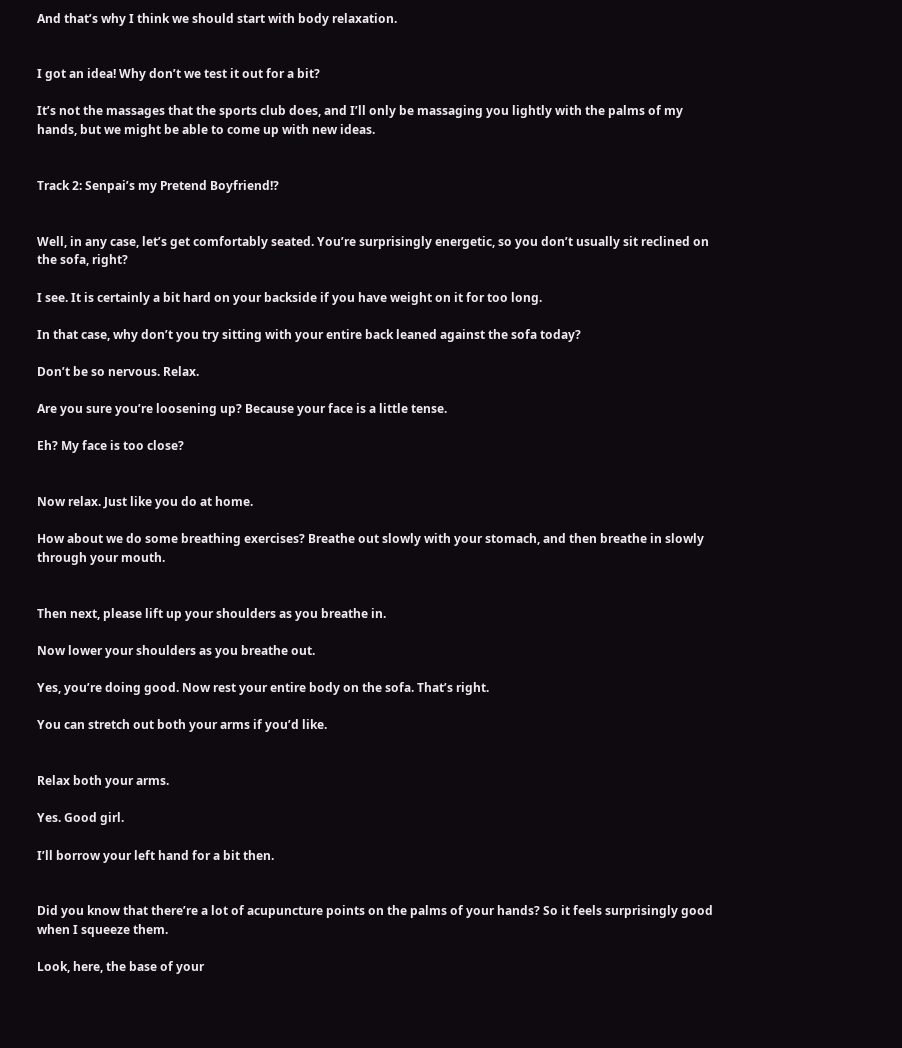And that’s why I think we should start with body relaxation.


I got an idea! Why don’t we test it out for a bit?

It’s not the massages that the sports club does, and I’ll only be massaging you lightly with the palms of my hands, but we might be able to come up with new ideas.


Track 2: Senpai’s my Pretend Boyfriend!?


Well, in any case, let’s get comfortably seated. You’re surprisingly energetic, so you don’t usually sit reclined on the sofa, right?

I see. It is certainly a bit hard on your backside if you have weight on it for too long.

In that case, why don’t you try sitting with your entire back leaned against the sofa today?

Don’t be so nervous. Relax.

Are you sure you’re loosening up? Because your face is a little tense.

Eh? My face is too close?


Now relax. Just like you do at home.

How about we do some breathing exercises? Breathe out slowly with your stomach, and then breathe in slowly through your mouth.


Then next, please lift up your shoulders as you breathe in.

Now lower your shoulders as you breathe out.

Yes, you’re doing good. Now rest your entire body on the sofa. That’s right.

You can stretch out both your arms if you’d like.


Relax both your arms.

Yes. Good girl.

I’ll borrow your left hand for a bit then.


Did you know that there’re a lot of acupuncture points on the palms of your hands? So it feels surprisingly good when I squeeze them.

Look, here, the base of your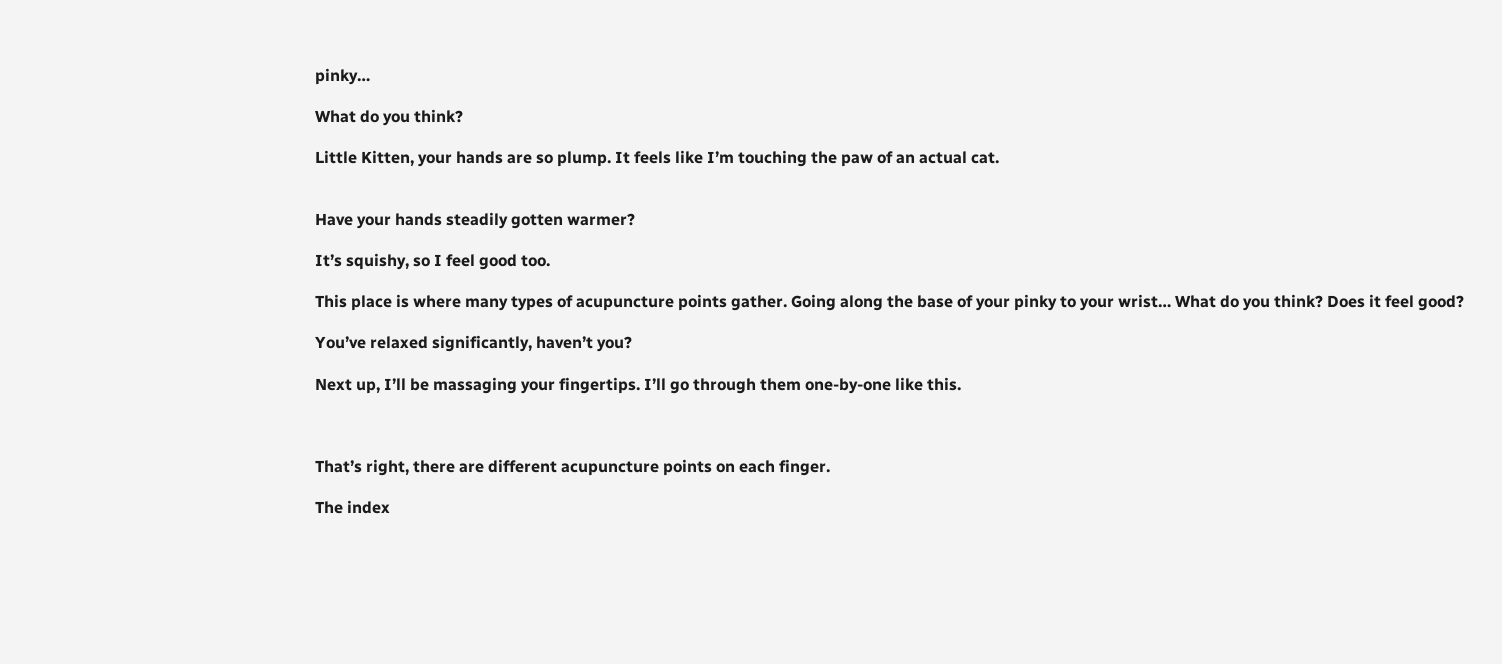pinky…

What do you think?

Little Kitten, your hands are so plump. It feels like I’m touching the paw of an actual cat.


Have your hands steadily gotten warmer?

It’s squishy, so I feel good too.

This place is where many types of acupuncture points gather. Going along the base of your pinky to your wrist… What do you think? Does it feel good?

You’ve relaxed significantly, haven’t you?

Next up, I’ll be massaging your fingertips. I’ll go through them one-by-one like this.



That’s right, there are different acupuncture points on each finger.

The index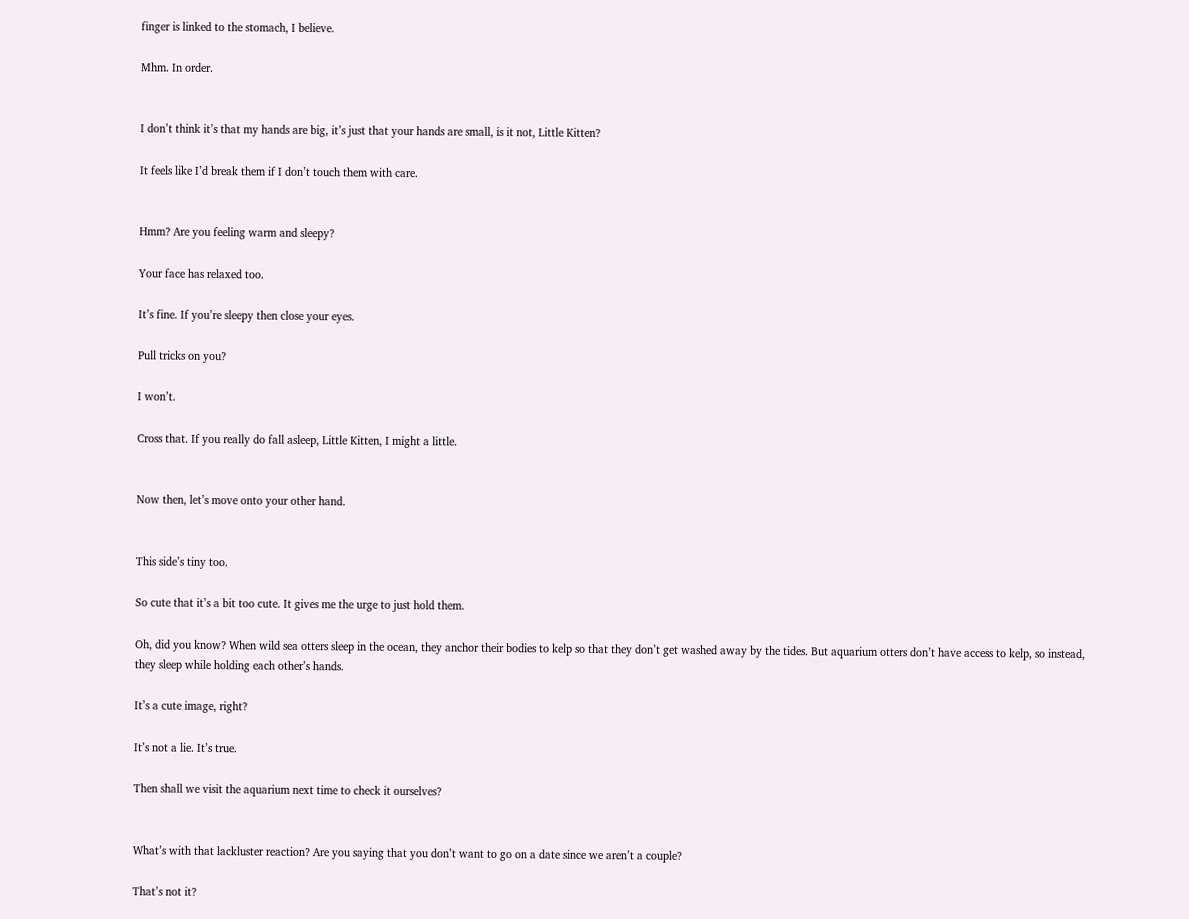finger is linked to the stomach, I believe.

Mhm. In order.


I don’t think it’s that my hands are big, it’s just that your hands are small, is it not, Little Kitten?

It feels like I’d break them if I don’t touch them with care.


Hmm? Are you feeling warm and sleepy?

Your face has relaxed too.

It’s fine. If you’re sleepy then close your eyes.

Pull tricks on you?

I won’t.

Cross that. If you really do fall asleep, Little Kitten, I might a little.


Now then, let’s move onto your other hand.


This side’s tiny too.

So cute that it’s a bit too cute. It gives me the urge to just hold them.

Oh, did you know? When wild sea otters sleep in the ocean, they anchor their bodies to kelp so that they don’t get washed away by the tides. But aquarium otters don’t have access to kelp, so instead, they sleep while holding each other’s hands.

It’s a cute image, right?

It’s not a lie. It’s true.

Then shall we visit the aquarium next time to check it ourselves?


What’s with that lackluster reaction? Are you saying that you don’t want to go on a date since we aren’t a couple?

That’s not it?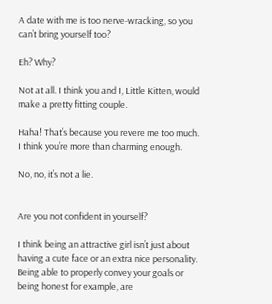A date with me is too nerve-wracking, so you can’t bring yourself too?

Eh? Why?

Not at all. I think you and I, Little Kitten, would make a pretty fitting couple.

Haha! That’s because you revere me too much. I think you’re more than charming enough.

No, no, it’s not a lie.


Are you not confident in yourself?

I think being an attractive girl isn’t just about having a cute face or an extra nice personality. Being able to properly convey your goals or being honest for example, are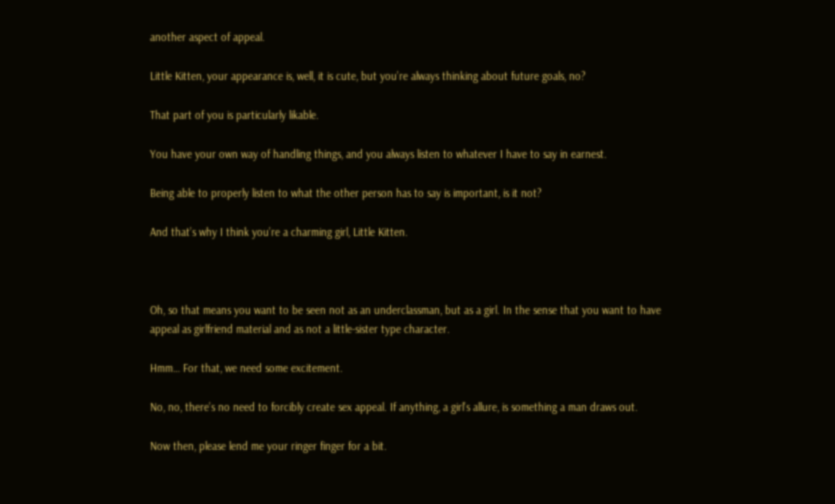another aspect of appeal.

Little Kitten, your appearance is, well, it is cute, but you’re always thinking about future goals, no?

That part of you is particularly likable.

You have your own way of handling things, and you always listen to whatever I have to say in earnest.

Being able to properly listen to what the other person has to say is important, is it not?

And that’s why I think you’re a charming girl, Little Kitten.



Oh, so that means you want to be seen not as an underclassman, but as a girl. In the sense that you want to have appeal as girlfriend material and as not a little-sister type character.

Hmm… For that, we need some excitement.

No, no, there’s no need to forcibly create sex appeal. If anything, a girl’s allure, is something a man draws out.

Now then, please lend me your ringer finger for a bit.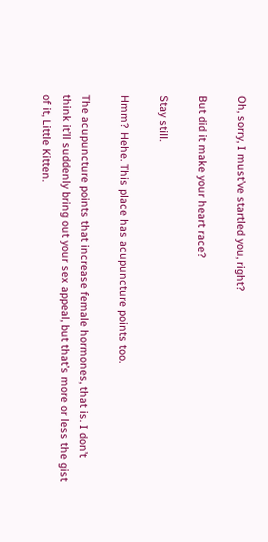Oh, sorry, I must’ve startled you, right?

But did it make your heart race?

Stay still.

Hmm? Hehe. This place has acupuncture points too.

The acupuncture points that increase female hormones, that is. I don’t think it’ll suddenly bring out your sex appeal, but that’s more or less the gist of it, Little Kitten.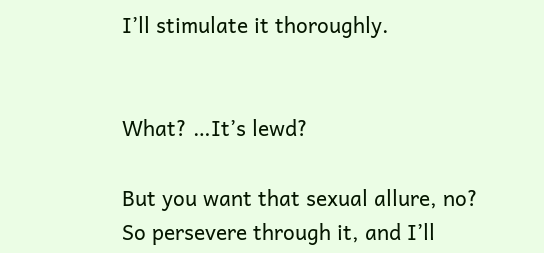I’ll stimulate it thoroughly.


What? …It’s lewd?

But you want that sexual allure, no? So persevere through it, and I’ll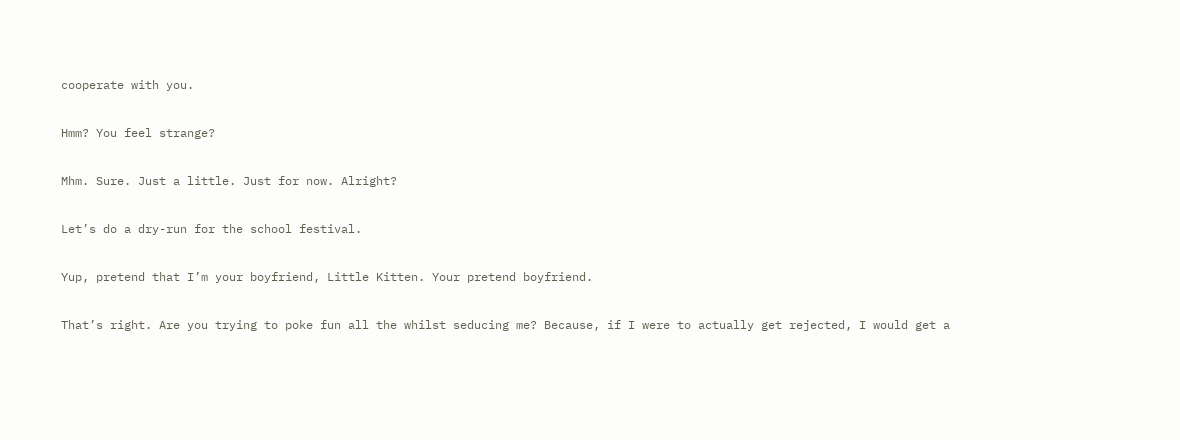cooperate with you.

Hmm? You feel strange?

Mhm. Sure. Just a little. Just for now. Alright?

Let’s do a dry-run for the school festival.

Yup, pretend that I’m your boyfriend, Little Kitten. Your pretend boyfriend.

That’s right. Are you trying to poke fun all the whilst seducing me? Because, if I were to actually get rejected, I would get a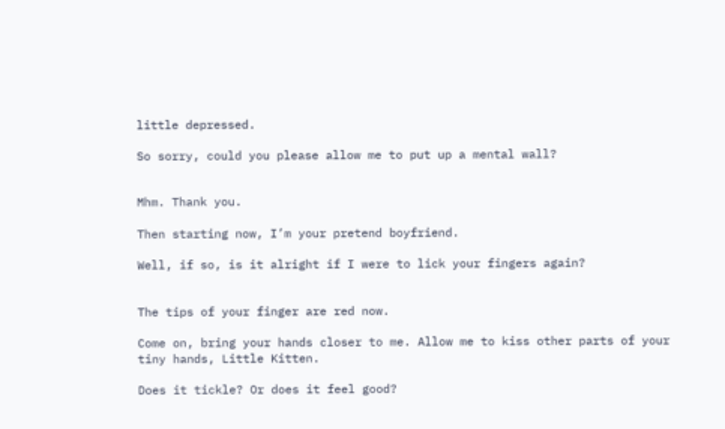little depressed.

So sorry, could you please allow me to put up a mental wall?


Mhm. Thank you.

Then starting now, I’m your pretend boyfriend.

Well, if so, is it alright if I were to lick your fingers again?


The tips of your finger are red now.

Come on, bring your hands closer to me. Allow me to kiss other parts of your tiny hands, Little Kitten.

Does it tickle? Or does it feel good?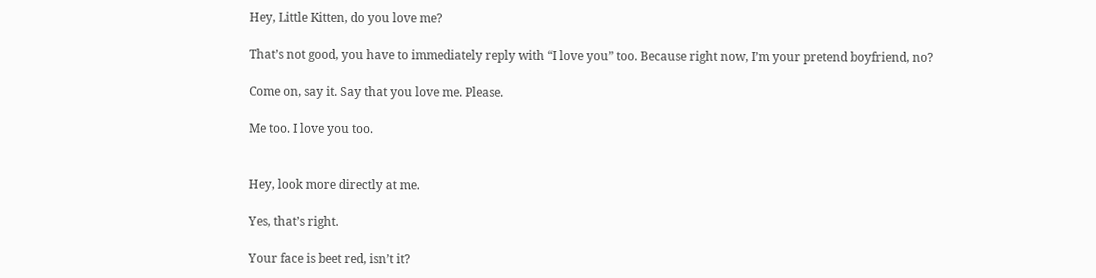Hey, Little Kitten, do you love me?

That’s not good, you have to immediately reply with “I love you” too. Because right now, I’m your pretend boyfriend, no?

Come on, say it. Say that you love me. Please.

Me too. I love you too.


Hey, look more directly at me.

Yes, that’s right.

Your face is beet red, isn’t it?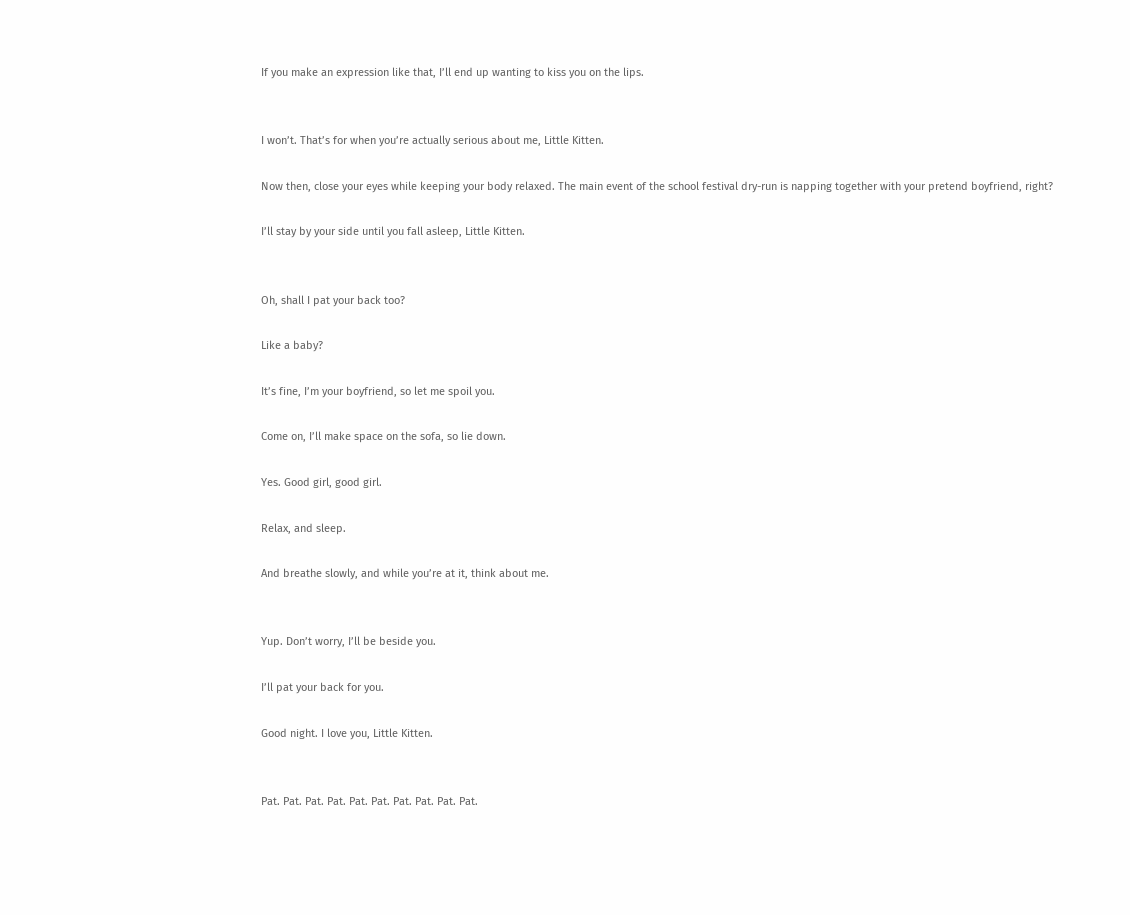If you make an expression like that, I’ll end up wanting to kiss you on the lips.


I won’t. That’s for when you’re actually serious about me, Little Kitten.

Now then, close your eyes while keeping your body relaxed. The main event of the school festival dry-run is napping together with your pretend boyfriend, right?

I’ll stay by your side until you fall asleep, Little Kitten.


Oh, shall I pat your back too?

Like a baby?

It’s fine, I’m your boyfriend, so let me spoil you.

Come on, I’ll make space on the sofa, so lie down.

Yes. Good girl, good girl.

Relax, and sleep.

And breathe slowly, and while you’re at it, think about me.


Yup. Don’t worry, I’ll be beside you.

I’ll pat your back for you.

Good night. I love you, Little Kitten.


Pat. Pat. Pat. Pat. Pat. Pat. Pat. Pat. Pat. Pat.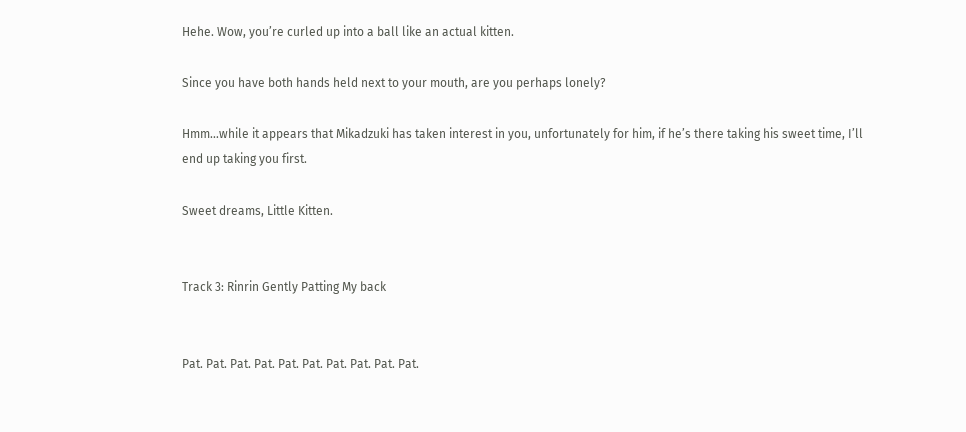Hehe. Wow, you’re curled up into a ball like an actual kitten.

Since you have both hands held next to your mouth, are you perhaps lonely?

Hmm…while it appears that Mikadzuki has taken interest in you, unfortunately for him, if he’s there taking his sweet time, I’ll end up taking you first.

Sweet dreams, Little Kitten.


Track 3: Rinrin Gently Patting My back


Pat. Pat. Pat. Pat. Pat. Pat. Pat. Pat. Pat. Pat.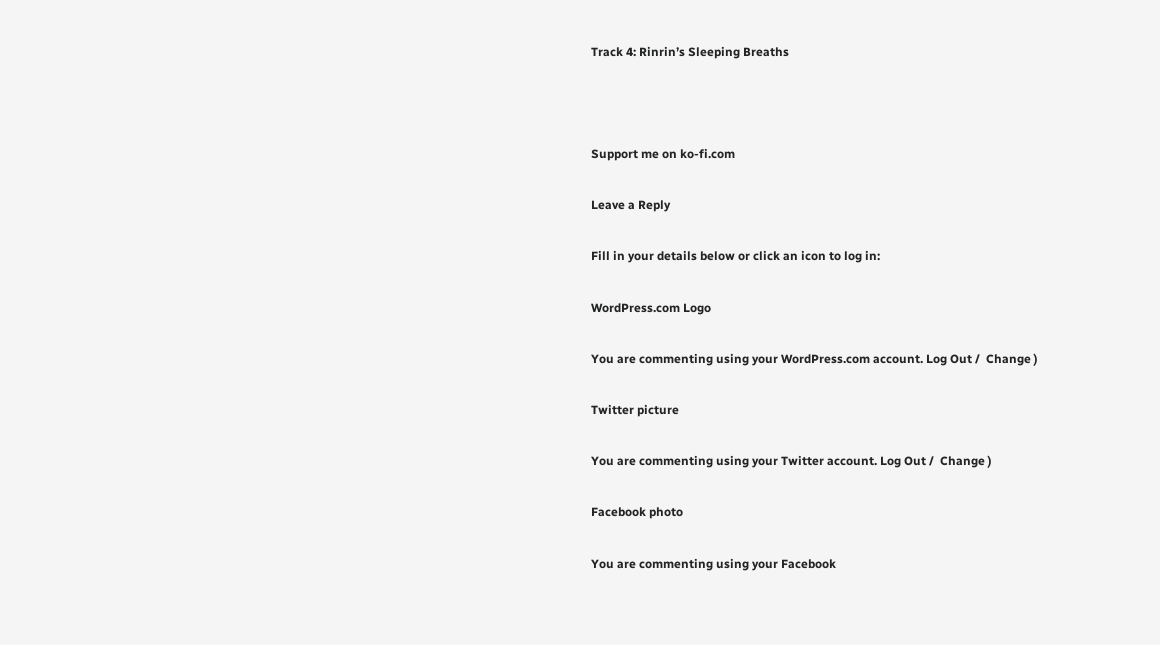Track 4: Rinrin’s Sleeping Breaths



Support me on ko-fi.com

Leave a Reply

Fill in your details below or click an icon to log in:

WordPress.com Logo

You are commenting using your WordPress.com account. Log Out /  Change )

Twitter picture

You are commenting using your Twitter account. Log Out /  Change )

Facebook photo

You are commenting using your Facebook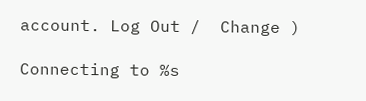account. Log Out /  Change )

Connecting to %s